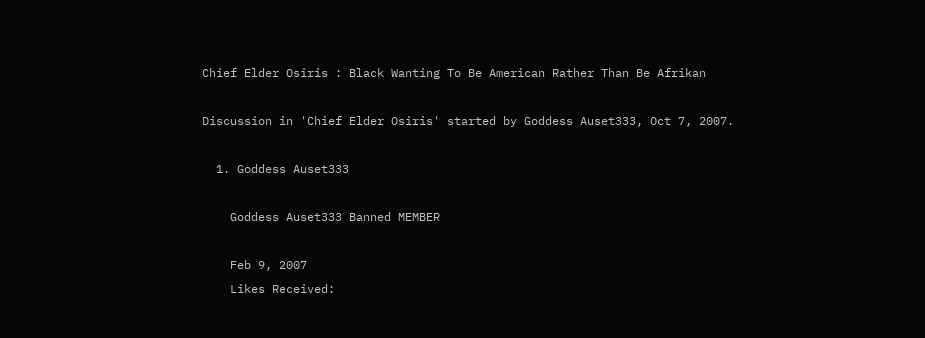Chief Elder Osiris : Black Wanting To Be American Rather Than Be Afrikan

Discussion in 'Chief Elder Osiris' started by Goddess Auset333, Oct 7, 2007.

  1. Goddess Auset333

    Goddess Auset333 Banned MEMBER

    Feb 9, 2007
    Likes Received: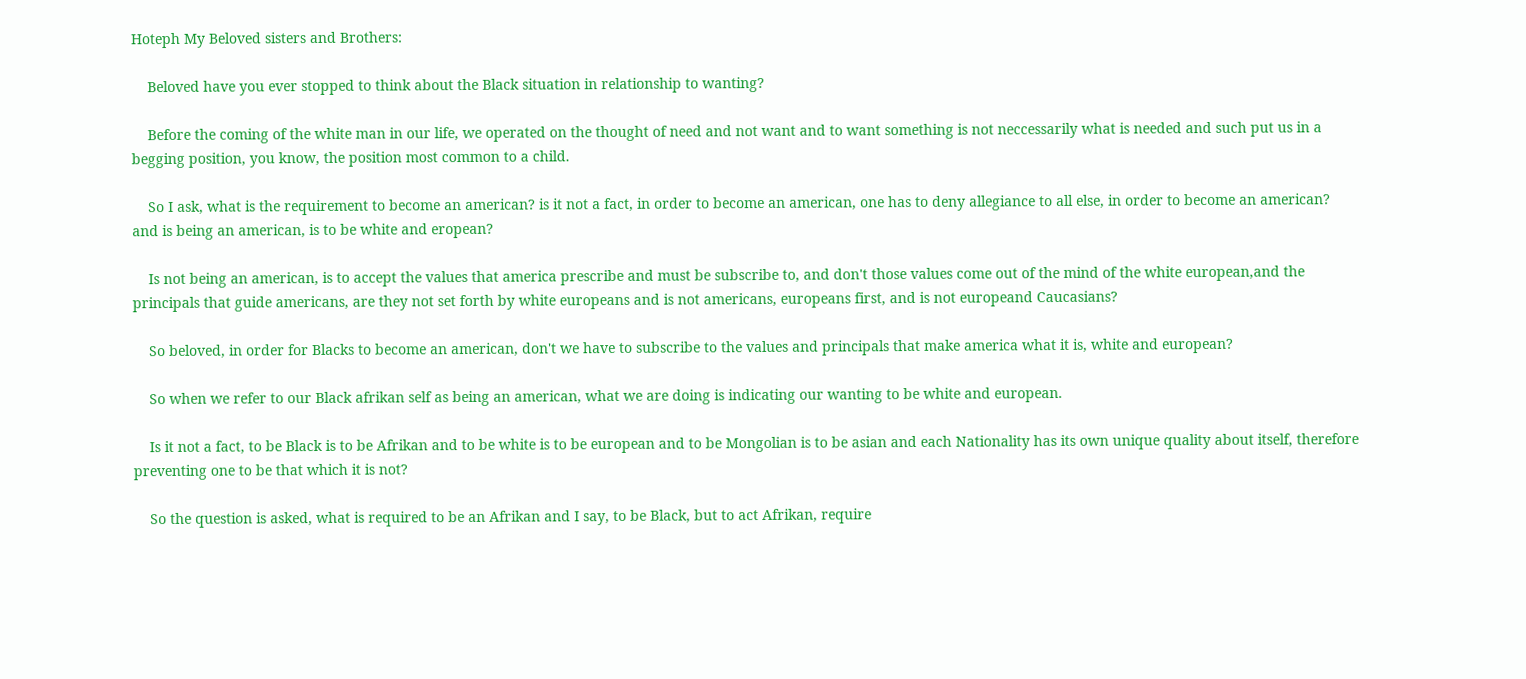Hoteph My Beloved sisters and Brothers:

    Beloved have you ever stopped to think about the Black situation in relationship to wanting?

    Before the coming of the white man in our life, we operated on the thought of need and not want and to want something is not neccessarily what is needed and such put us in a begging position, you know, the position most common to a child.

    So I ask, what is the requirement to become an american? is it not a fact, in order to become an american, one has to deny allegiance to all else, in order to become an american? and is being an american, is to be white and eropean?

    Is not being an american, is to accept the values that america prescribe and must be subscribe to, and don't those values come out of the mind of the white european,and the principals that guide americans, are they not set forth by white europeans and is not americans, europeans first, and is not europeand Caucasians?

    So beloved, in order for Blacks to become an american, don't we have to subscribe to the values and principals that make america what it is, white and european?

    So when we refer to our Black afrikan self as being an american, what we are doing is indicating our wanting to be white and european.

    Is it not a fact, to be Black is to be Afrikan and to be white is to be european and to be Mongolian is to be asian and each Nationality has its own unique quality about itself, therefore preventing one to be that which it is not?

    So the question is asked, what is required to be an Afrikan and I say, to be Black, but to act Afrikan, require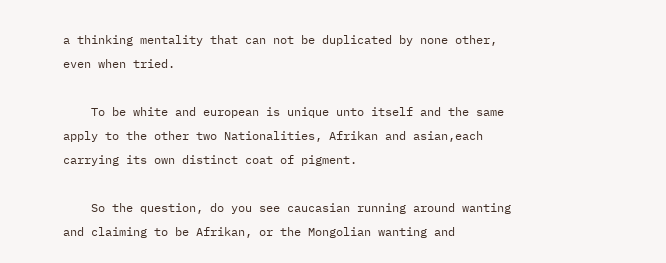a thinking mentality that can not be duplicated by none other, even when tried.

    To be white and european is unique unto itself and the same apply to the other two Nationalities, Afrikan and asian,each carrying its own distinct coat of pigment.

    So the question, do you see caucasian running around wanting and claiming to be Afrikan, or the Mongolian wanting and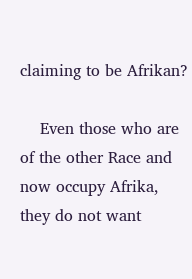claiming to be Afrikan?

    Even those who are of the other Race and now occupy Afrika, they do not want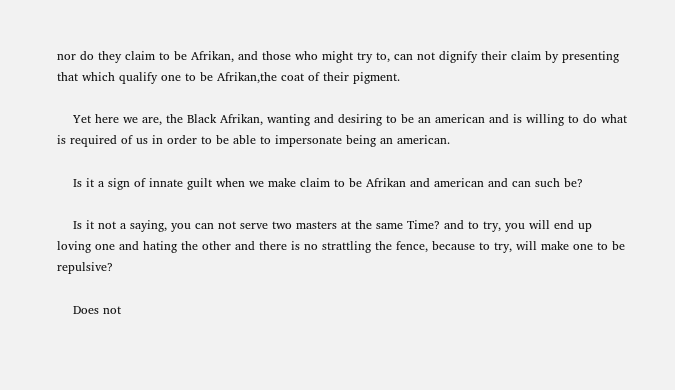nor do they claim to be Afrikan, and those who might try to, can not dignify their claim by presenting that which qualify one to be Afrikan,the coat of their pigment.

    Yet here we are, the Black Afrikan, wanting and desiring to be an american and is willing to do what is required of us in order to be able to impersonate being an american.

    Is it a sign of innate guilt when we make claim to be Afrikan and american and can such be?

    Is it not a saying, you can not serve two masters at the same Time? and to try, you will end up loving one and hating the other and there is no strattling the fence, because to try, will make one to be repulsive?

    Does not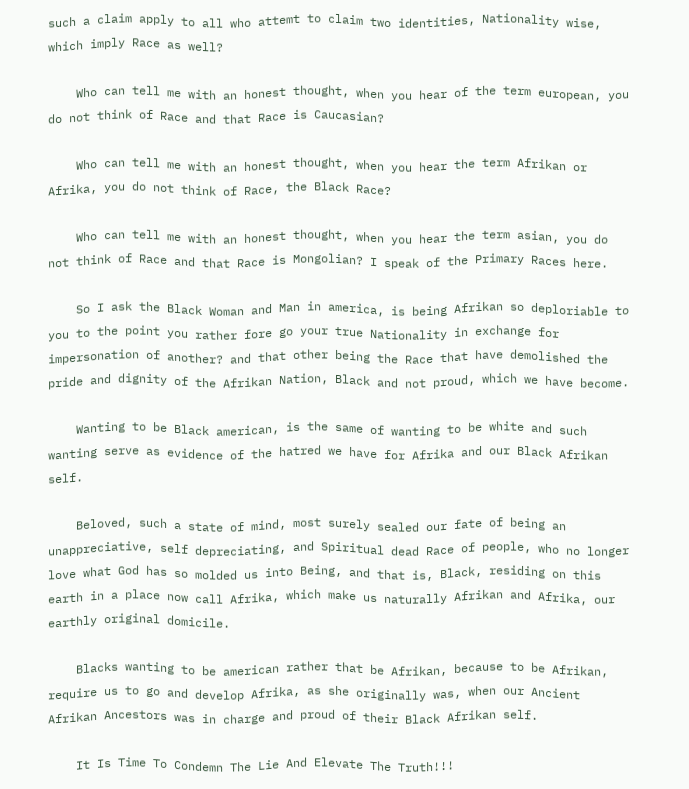such a claim apply to all who attemt to claim two identities, Nationality wise, which imply Race as well?

    Who can tell me with an honest thought, when you hear of the term european, you do not think of Race and that Race is Caucasian?

    Who can tell me with an honest thought, when you hear the term Afrikan or Afrika, you do not think of Race, the Black Race?

    Who can tell me with an honest thought, when you hear the term asian, you do not think of Race and that Race is Mongolian? I speak of the Primary Races here.

    So I ask the Black Woman and Man in america, is being Afrikan so deploriable to you to the point you rather fore go your true Nationality in exchange for impersonation of another? and that other being the Race that have demolished the pride and dignity of the Afrikan Nation, Black and not proud, which we have become.

    Wanting to be Black american, is the same of wanting to be white and such wanting serve as evidence of the hatred we have for Afrika and our Black Afrikan self.

    Beloved, such a state of mind, most surely sealed our fate of being an unappreciative, self depreciating, and Spiritual dead Race of people, who no longer love what God has so molded us into Being, and that is, Black, residing on this earth in a place now call Afrika, which make us naturally Afrikan and Afrika, our earthly original domicile.

    Blacks wanting to be american rather that be Afrikan, because to be Afrikan, require us to go and develop Afrika, as she originally was, when our Ancient Afrikan Ancestors was in charge and proud of their Black Afrikan self.

    It Is Time To Condemn The Lie And Elevate The Truth!!!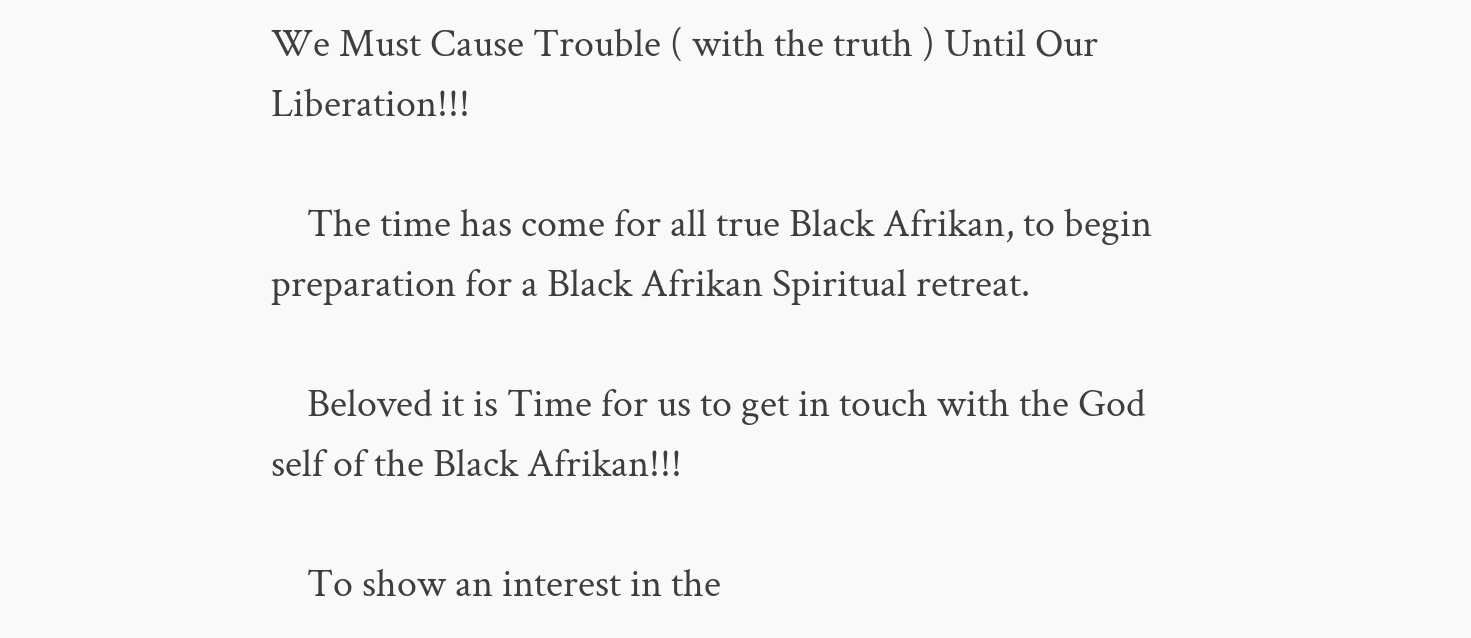We Must Cause Trouble ( with the truth ) Until Our Liberation!!!

    The time has come for all true Black Afrikan, to begin preparation for a Black Afrikan Spiritual retreat.

    Beloved it is Time for us to get in touch with the God self of the Black Afrikan!!!

    To show an interest in the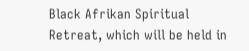Black Afrikan Spiritual Retreat, which will be held in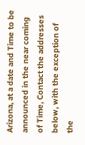Arizona, at a date and Time to be announced in the near coming of Time, Contact the addresses below, with the exception of the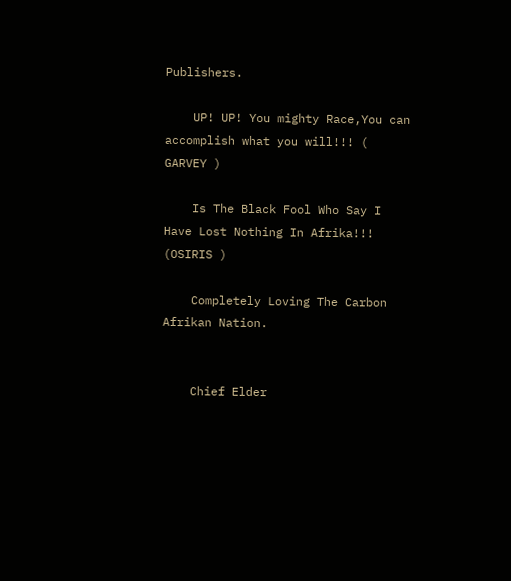Publishers.

    UP! UP! You mighty Race,You can accomplish what you will!!! ( GARVEY )

    Is The Black Fool Who Say I Have Lost Nothing In Afrika!!! (OSIRIS )

    Completely Loving The Carbon Afrikan Nation.


    Chief Elder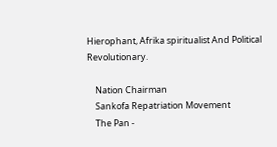Hierophant, Afrika spiritualist And Political Revolutionary.

    Nation Chairman
    Sankofa Repatriation Movement
    The Pan -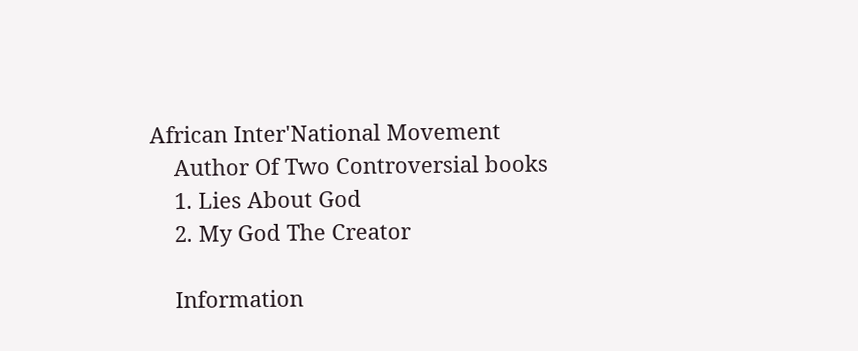African Inter'National Movement
    Author Of Two Controversial books
    1. Lies About God
    2. My God The Creator

    Information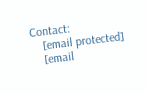Contact:
    [email protected]
    [email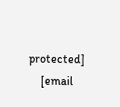protected]
    [email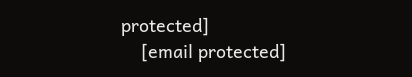protected]
    [email protected]